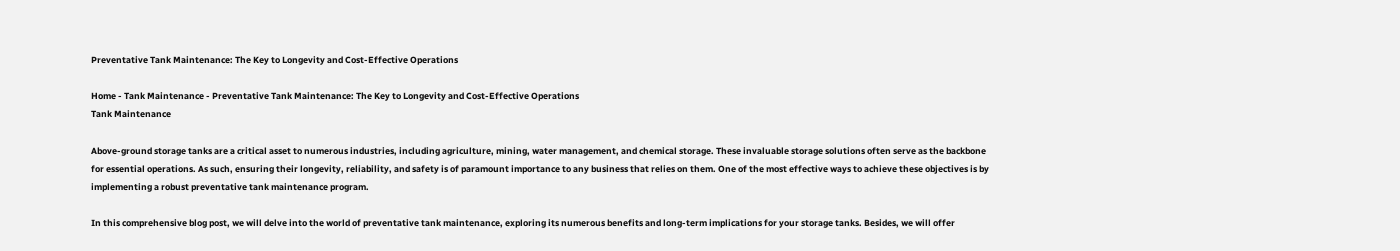Preventative Tank Maintenance: The Key to Longevity and Cost-Effective Operations

Home - Tank Maintenance - Preventative Tank Maintenance: The Key to Longevity and Cost-Effective Operations
Tank Maintenance

Above-ground storage tanks are a critical asset to numerous industries, including agriculture, mining, water management, and chemical storage. These invaluable storage solutions often serve as the backbone for essential operations. As such, ensuring their longevity, reliability, and safety is of paramount importance to any business that relies on them. One of the most effective ways to achieve these objectives is by implementing a robust preventative tank maintenance program.

In this comprehensive blog post, we will delve into the world of preventative tank maintenance, exploring its numerous benefits and long-term implications for your storage tanks. Besides, we will offer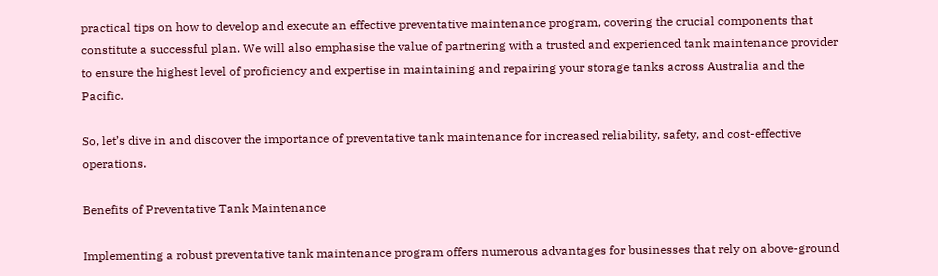practical tips on how to develop and execute an effective preventative maintenance program, covering the crucial components that constitute a successful plan. We will also emphasise the value of partnering with a trusted and experienced tank maintenance provider to ensure the highest level of proficiency and expertise in maintaining and repairing your storage tanks across Australia and the Pacific.

So, let’s dive in and discover the importance of preventative tank maintenance for increased reliability, safety, and cost-effective operations.

Benefits of Preventative Tank Maintenance

Implementing a robust preventative tank maintenance program offers numerous advantages for businesses that rely on above-ground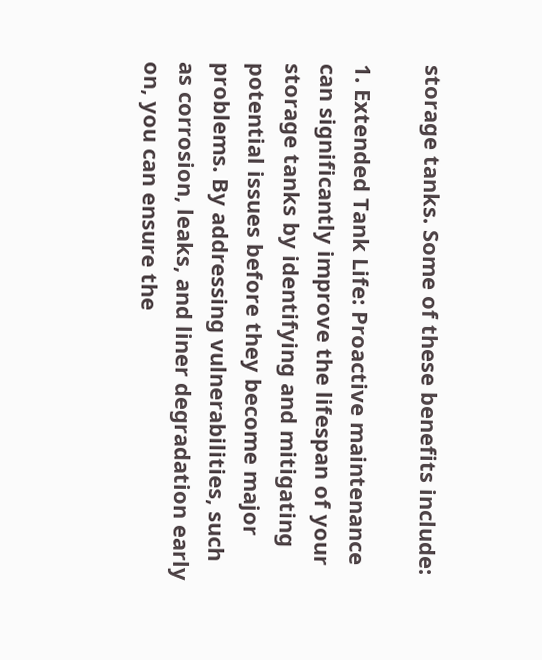storage tanks. Some of these benefits include:

1. Extended Tank Life: Proactive maintenance can significantly improve the lifespan of your storage tanks by identifying and mitigating potential issues before they become major problems. By addressing vulnerabilities, such as corrosion, leaks, and liner degradation early on, you can ensure the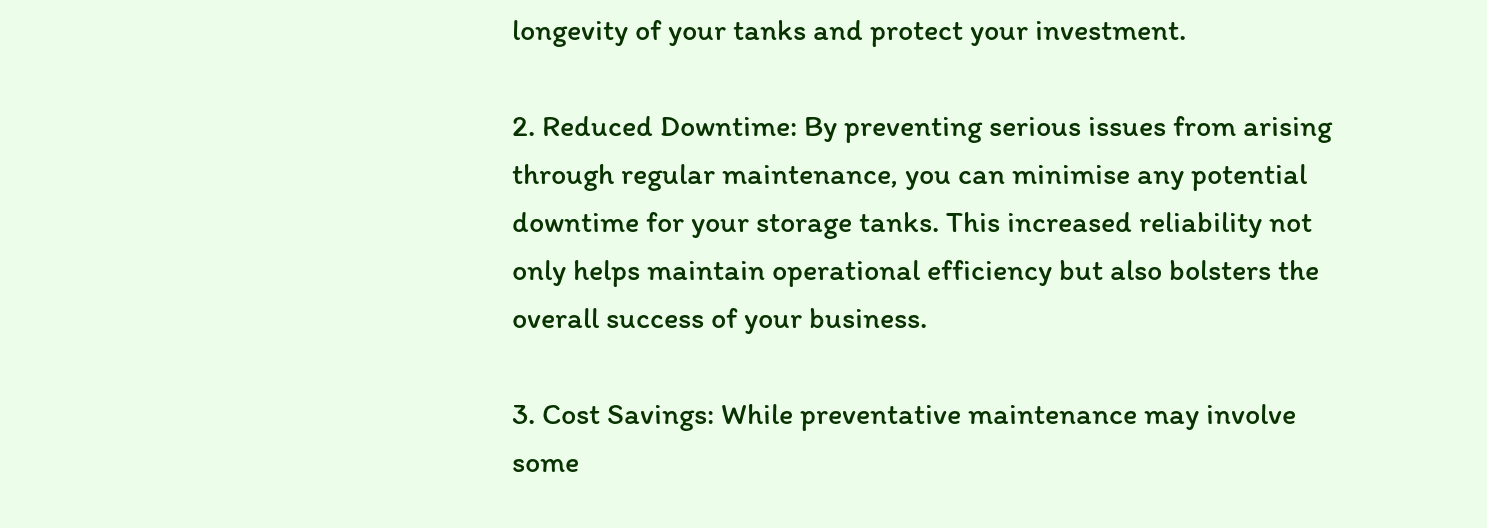longevity of your tanks and protect your investment.

2. Reduced Downtime: By preventing serious issues from arising through regular maintenance, you can minimise any potential downtime for your storage tanks. This increased reliability not only helps maintain operational efficiency but also bolsters the overall success of your business.

3. Cost Savings: While preventative maintenance may involve some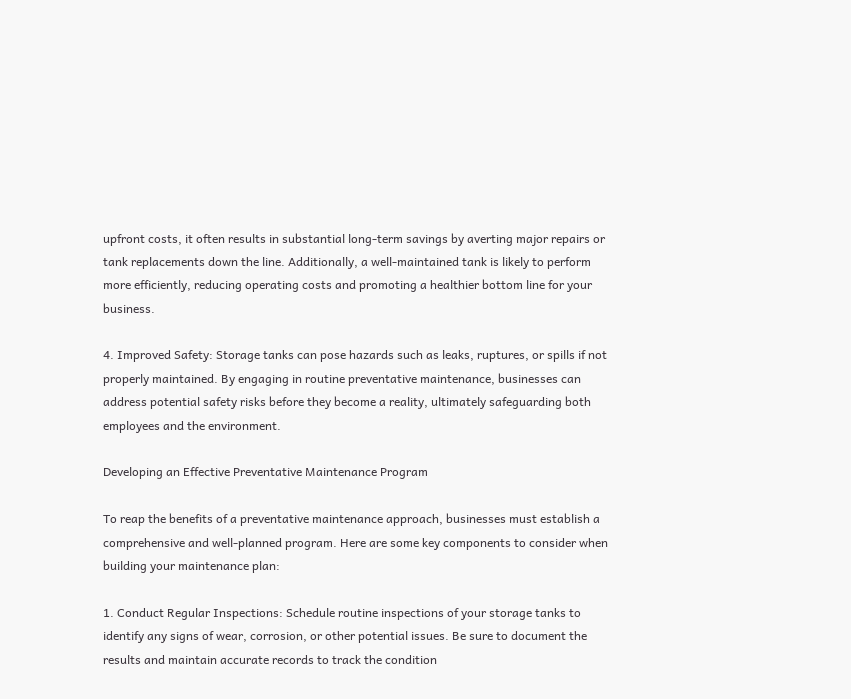upfront costs, it often results in substantial long-term savings by averting major repairs or tank replacements down the line. Additionally, a well-maintained tank is likely to perform more efficiently, reducing operating costs and promoting a healthier bottom line for your business.

4. Improved Safety: Storage tanks can pose hazards such as leaks, ruptures, or spills if not properly maintained. By engaging in routine preventative maintenance, businesses can address potential safety risks before they become a reality, ultimately safeguarding both employees and the environment.

Developing an Effective Preventative Maintenance Program

To reap the benefits of a preventative maintenance approach, businesses must establish a comprehensive and well-planned program. Here are some key components to consider when building your maintenance plan:

1. Conduct Regular Inspections: Schedule routine inspections of your storage tanks to identify any signs of wear, corrosion, or other potential issues. Be sure to document the results and maintain accurate records to track the condition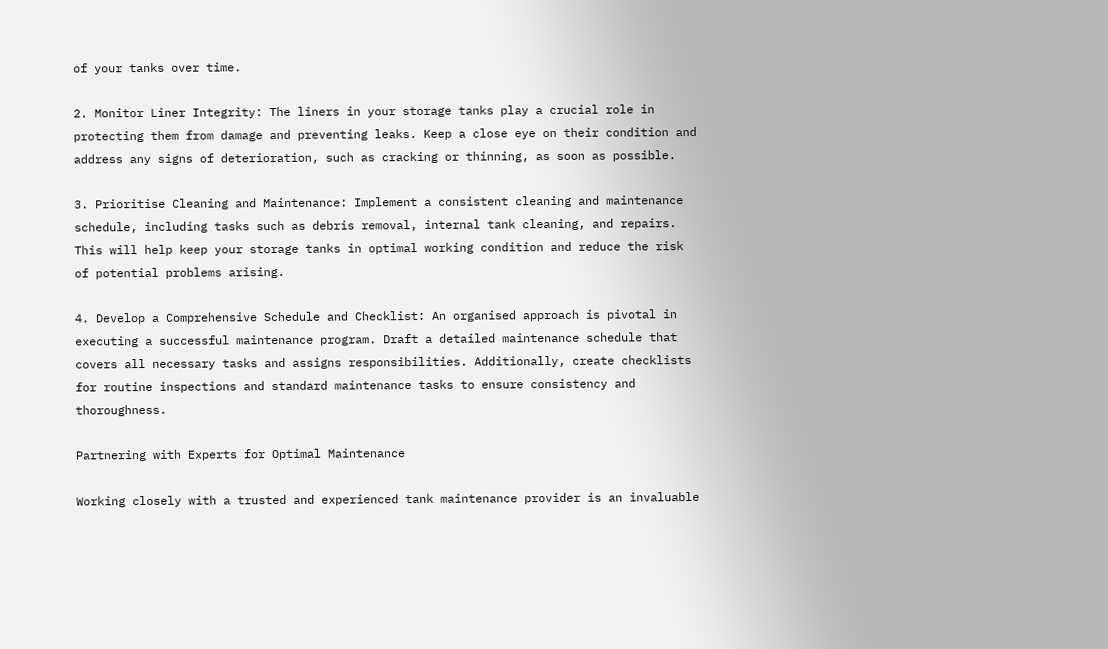of your tanks over time.

2. Monitor Liner Integrity: The liners in your storage tanks play a crucial role in protecting them from damage and preventing leaks. Keep a close eye on their condition and address any signs of deterioration, such as cracking or thinning, as soon as possible.

3. Prioritise Cleaning and Maintenance: Implement a consistent cleaning and maintenance schedule, including tasks such as debris removal, internal tank cleaning, and repairs. This will help keep your storage tanks in optimal working condition and reduce the risk of potential problems arising.

4. Develop a Comprehensive Schedule and Checklist: An organised approach is pivotal in executing a successful maintenance program. Draft a detailed maintenance schedule that covers all necessary tasks and assigns responsibilities. Additionally, create checklists for routine inspections and standard maintenance tasks to ensure consistency and thoroughness.

Partnering with Experts for Optimal Maintenance

Working closely with a trusted and experienced tank maintenance provider is an invaluable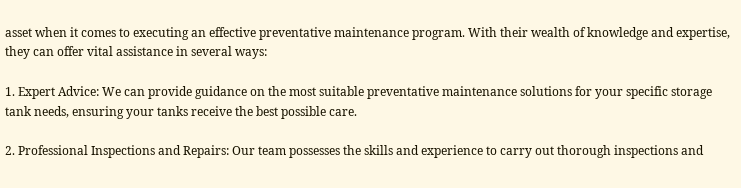asset when it comes to executing an effective preventative maintenance program. With their wealth of knowledge and expertise, they can offer vital assistance in several ways:

1. Expert Advice: We can provide guidance on the most suitable preventative maintenance solutions for your specific storage tank needs, ensuring your tanks receive the best possible care.

2. Professional Inspections and Repairs: Our team possesses the skills and experience to carry out thorough inspections and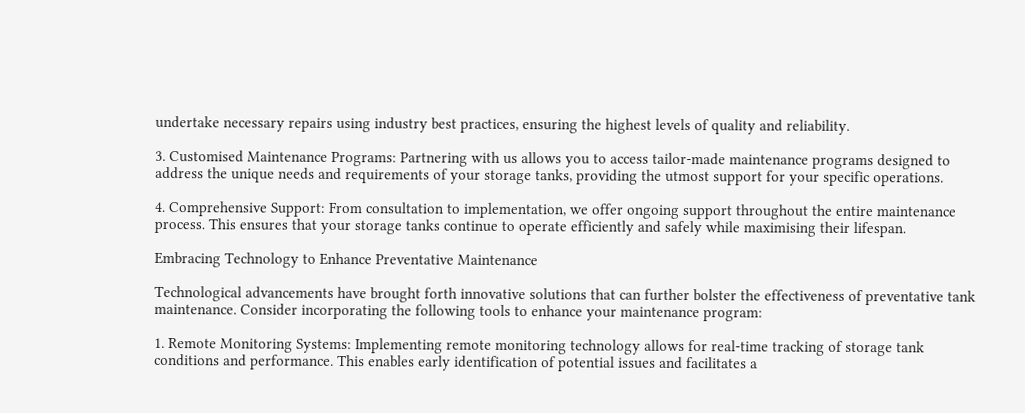undertake necessary repairs using industry best practices, ensuring the highest levels of quality and reliability.

3. Customised Maintenance Programs: Partnering with us allows you to access tailor-made maintenance programs designed to address the unique needs and requirements of your storage tanks, providing the utmost support for your specific operations.

4. Comprehensive Support: From consultation to implementation, we offer ongoing support throughout the entire maintenance process. This ensures that your storage tanks continue to operate efficiently and safely while maximising their lifespan.

Embracing Technology to Enhance Preventative Maintenance

Technological advancements have brought forth innovative solutions that can further bolster the effectiveness of preventative tank maintenance. Consider incorporating the following tools to enhance your maintenance program:

1. Remote Monitoring Systems: Implementing remote monitoring technology allows for real-time tracking of storage tank conditions and performance. This enables early identification of potential issues and facilitates a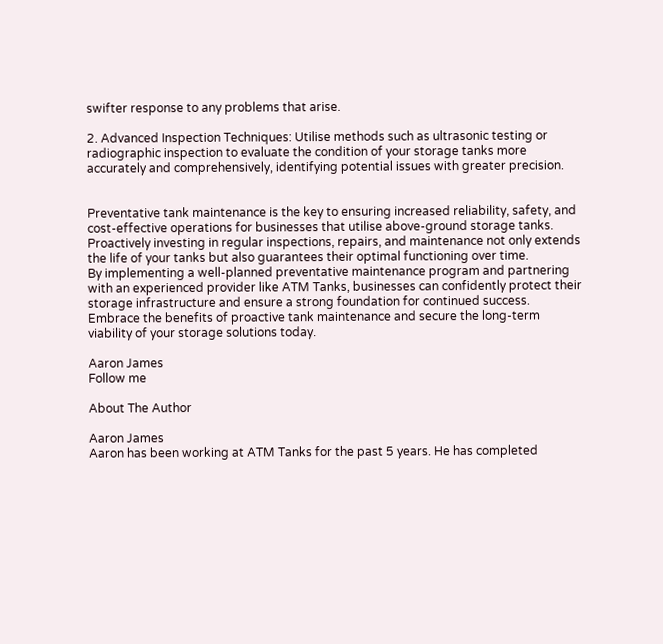swifter response to any problems that arise.

2. Advanced Inspection Techniques: Utilise methods such as ultrasonic testing or radiographic inspection to evaluate the condition of your storage tanks more accurately and comprehensively, identifying potential issues with greater precision.


Preventative tank maintenance is the key to ensuring increased reliability, safety, and cost-effective operations for businesses that utilise above-ground storage tanks. Proactively investing in regular inspections, repairs, and maintenance not only extends the life of your tanks but also guarantees their optimal functioning over time.
By implementing a well-planned preventative maintenance program and partnering with an experienced provider like ATM Tanks, businesses can confidently protect their storage infrastructure and ensure a strong foundation for continued success. Embrace the benefits of proactive tank maintenance and secure the long-term viability of your storage solutions today.

Aaron James
Follow me

About The Author

Aaron James
Aaron has been working at ATM Tanks for the past 5 years. He has completed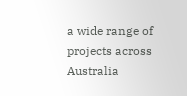a wide range of projects across Australia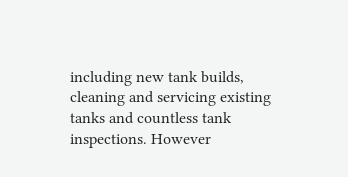including new tank builds, cleaning and servicing existing tanks and countless tank inspections. However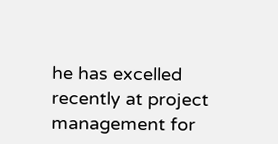he has excelled recently at project management for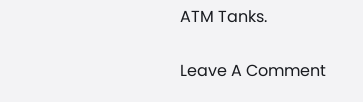ATM Tanks.

Leave A Comment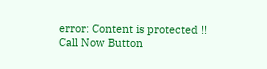error: Content is protected !!
Call Now Button